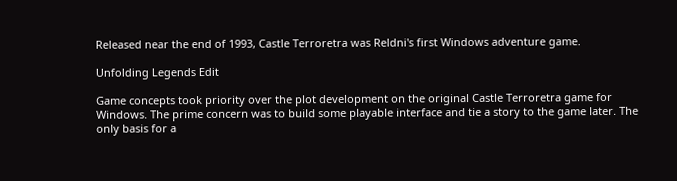Released near the end of 1993, Castle Terroretra was Reldni's first Windows adventure game.

Unfolding Legends Edit

Game concepts took priority over the plot development on the original Castle Terroretra game for Windows. The prime concern was to build some playable interface and tie a story to the game later. The only basis for a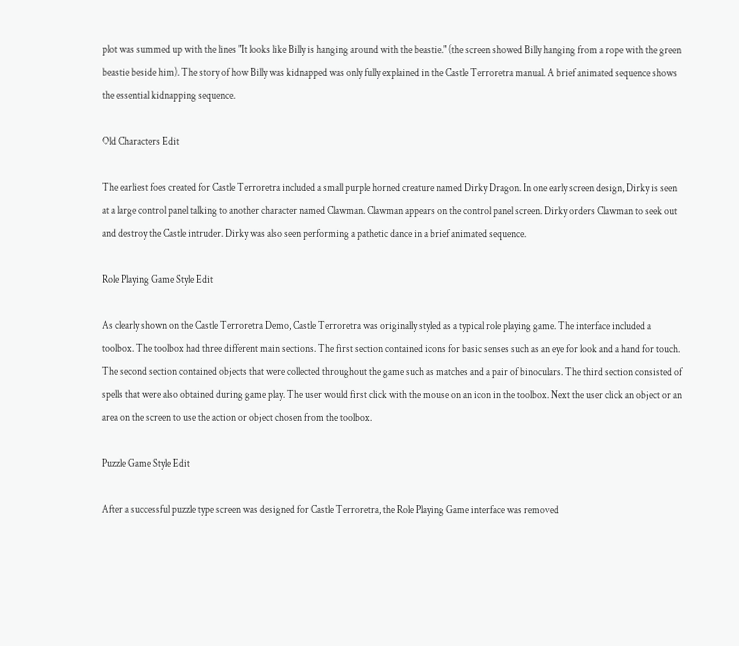plot was summed up with the lines "It looks like Billy is hanging around with the beastie." (the screen showed Billy hanging from a rope with the green beastie beside him). The story of how Billy was kidnapped was only fully explained in the Castle Terroretra manual. A brief animated sequence shows the essential kidnapping sequence.

Old Characters Edit

The earliest foes created for Castle Terroretra included a small purple horned creature named Dirky Dragon. In one early screen design, Dirky is seen at a large control panel talking to another character named Clawman. Clawman appears on the control panel screen. Dirky orders Clawman to seek out and destroy the Castle intruder. Dirky was also seen performing a pathetic dance in a brief animated sequence.

Role Playing Game Style Edit

As clearly shown on the Castle Terroretra Demo, Castle Terroretra was originally styled as a typical role playing game. The interface included a toolbox. The toolbox had three different main sections. The first section contained icons for basic senses such as an eye for look and a hand for touch. The second section contained objects that were collected throughout the game such as matches and a pair of binoculars. The third section consisted of spells that were also obtained during game play. The user would first click with the mouse on an icon in the toolbox. Next the user click an object or an area on the screen to use the action or object chosen from the toolbox.

Puzzle Game Style Edit

After a successful puzzle type screen was designed for Castle Terroretra, the Role Playing Game interface was removed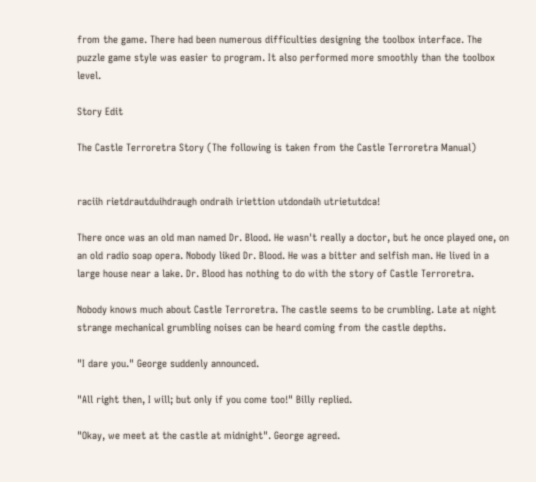from the game. There had been numerous difficulties designing the toolbox interface. The puzzle game style was easier to program. It also performed more smoothly than the toolbox level.

Story Edit

The Castle Terroretra Story (The following is taken from the Castle Terroretra Manual)


raciih rietdrautduihdraugh ondraih iriettion utdondaih utrietutdca!

There once was an old man named Dr. Blood. He wasn't really a doctor, but he once played one, on an old radio soap opera. Nobody liked Dr. Blood. He was a bitter and selfish man. He lived in a large house near a lake. Dr. Blood has nothing to do with the story of Castle Terroretra.

Nobody knows much about Castle Terroretra. The castle seems to be crumbling. Late at night strange mechanical grumbling noises can be heard coming from the castle depths.

"I dare you." George suddenly announced.

"All right then, I will; but only if you come too!" Billy replied.

"Okay, we meet at the castle at midnight". George agreed.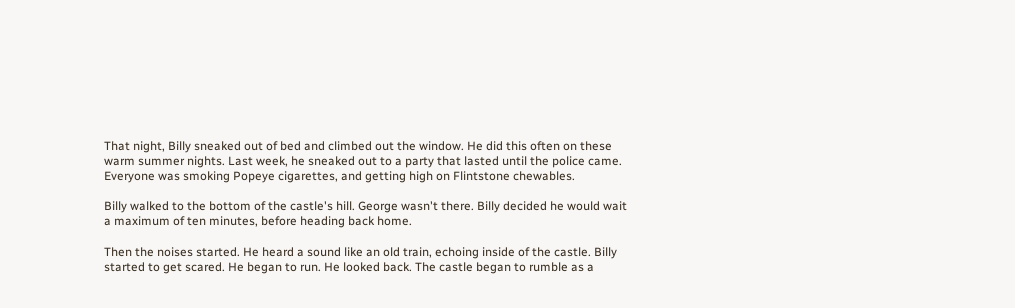That night, Billy sneaked out of bed and climbed out the window. He did this often on these warm summer nights. Last week, he sneaked out to a party that lasted until the police came. Everyone was smoking Popeye cigarettes, and getting high on Flintstone chewables.

Billy walked to the bottom of the castle's hill. George wasn't there. Billy decided he would wait a maximum of ten minutes, before heading back home.

Then the noises started. He heard a sound like an old train, echoing inside of the castle. Billy started to get scared. He began to run. He looked back. The castle began to rumble as a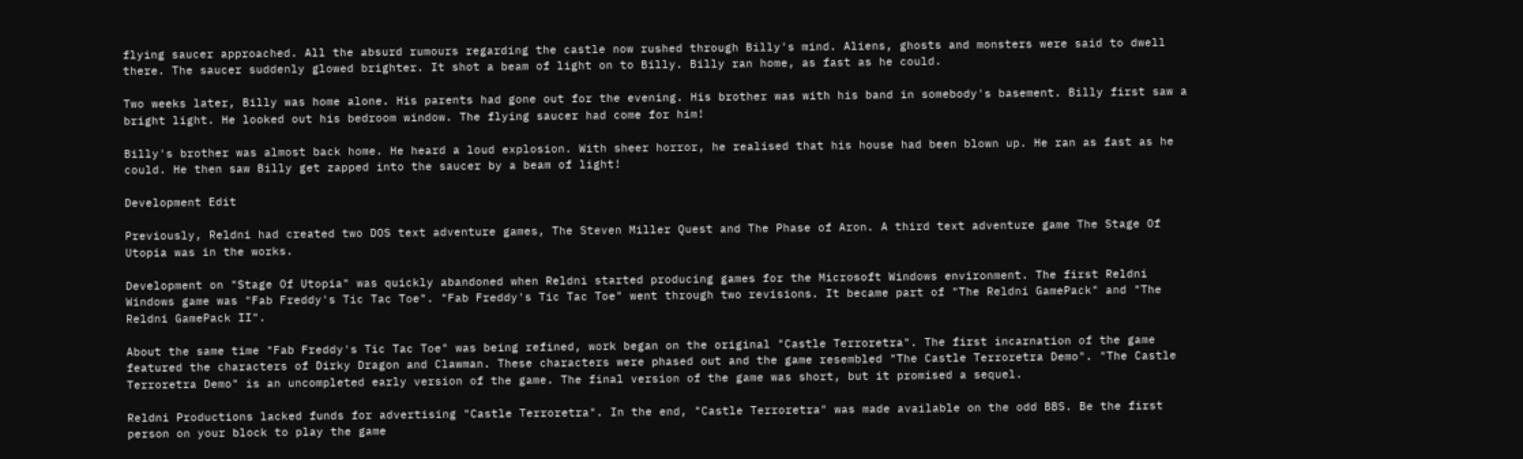flying saucer approached. All the absurd rumours regarding the castle now rushed through Billy's mind. Aliens, ghosts and monsters were said to dwell there. The saucer suddenly glowed brighter. It shot a beam of light on to Billy. Billy ran home, as fast as he could.

Two weeks later, Billy was home alone. His parents had gone out for the evening. His brother was with his band in somebody's basement. Billy first saw a bright light. He looked out his bedroom window. The flying saucer had come for him!

Billy's brother was almost back home. He heard a loud explosion. With sheer horror, he realised that his house had been blown up. He ran as fast as he could. He then saw Billy get zapped into the saucer by a beam of light!

Development Edit

Previously, Reldni had created two DOS text adventure games, The Steven Miller Quest and The Phase of Aron. A third text adventure game The Stage Of Utopia was in the works.

Development on "Stage Of Utopia" was quickly abandoned when Reldni started producing games for the Microsoft Windows environment. The first Reldni Windows game was "Fab Freddy's Tic Tac Toe". "Fab Freddy's Tic Tac Toe" went through two revisions. It became part of "The Reldni GamePack" and "The Reldni GamePack II".

About the same time "Fab Freddy's Tic Tac Toe" was being refined, work began on the original "Castle Terroretra". The first incarnation of the game featured the characters of Dirky Dragon and Clawman. These characters were phased out and the game resembled "The Castle Terroretra Demo". "The Castle Terroretra Demo" is an uncompleted early version of the game. The final version of the game was short, but it promised a sequel.

Reldni Productions lacked funds for advertising "Castle Terroretra". In the end, "Castle Terroretra" was made available on the odd BBS. Be the first person on your block to play the game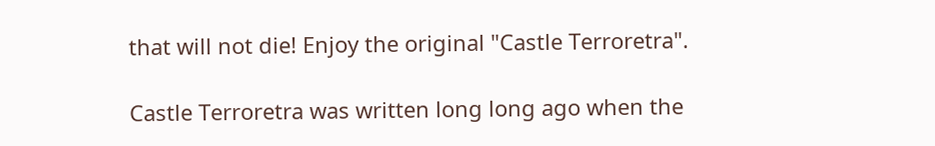that will not die! Enjoy the original "Castle Terroretra".

Castle Terroretra was written long long ago when the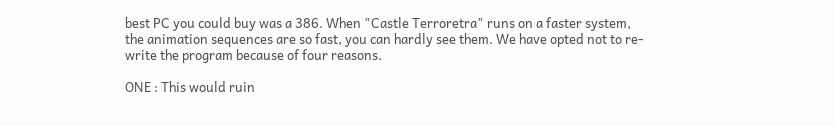best PC you could buy was a 386. When "Castle Terroretra" runs on a faster system, the animation sequences are so fast, you can hardly see them. We have opted not to re-write the program because of four reasons.

ONE : This would ruin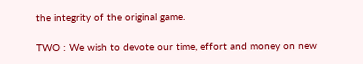the integrity of the original game.

TWO : We wish to devote our time, effort and money on new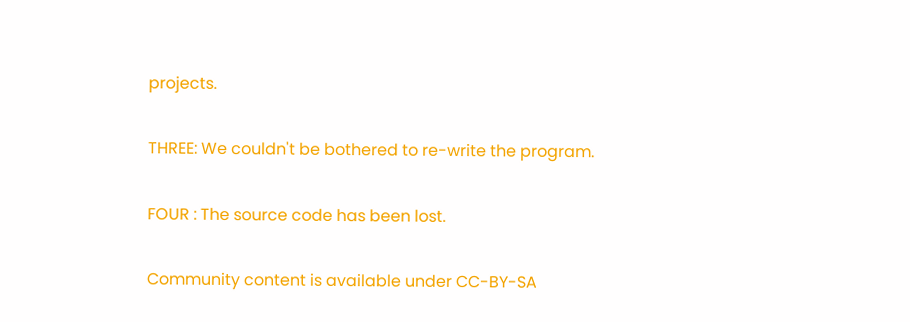projects.

THREE: We couldn't be bothered to re-write the program.

FOUR : The source code has been lost.

Community content is available under CC-BY-SA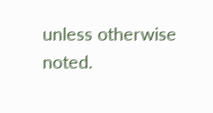unless otherwise noted.